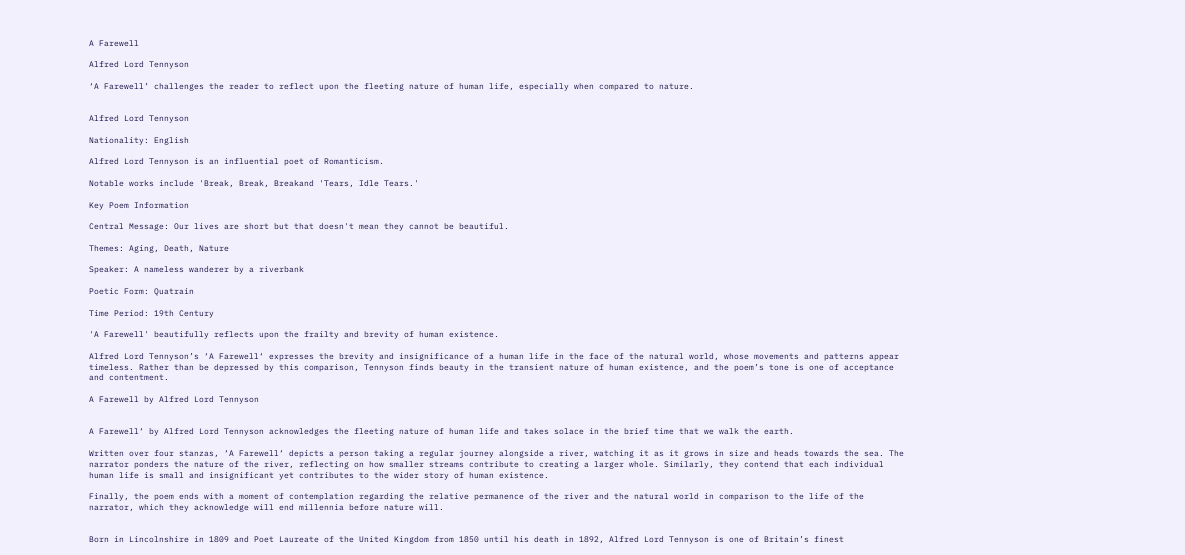A Farewell

Alfred Lord Tennyson

‘A Farewell’ challenges the reader to reflect upon the fleeting nature of human life, especially when compared to nature.


Alfred Lord Tennyson

Nationality: English

Alfred Lord Tennyson is an influential poet of Romanticism.

Notable works include 'Break, Break, Breakand 'Tears, Idle Tears.'

Key Poem Information

Central Message: Our lives are short but that doesn't mean they cannot be beautiful.

Themes: Aging, Death, Nature

Speaker: A nameless wanderer by a riverbank

Poetic Form: Quatrain

Time Period: 19th Century

'A Farewell' beautifully reflects upon the frailty and brevity of human existence.

Alfred Lord Tennyson’s ‘A Farewell‘ expresses the brevity and insignificance of a human life in the face of the natural world, whose movements and patterns appear timeless. Rather than be depressed by this comparison, Tennyson finds beauty in the transient nature of human existence, and the poem’s tone is one of acceptance and contentment.

A Farewell by Alfred Lord Tennyson


A Farewell‘ by Alfred Lord Tennyson acknowledges the fleeting nature of human life and takes solace in the brief time that we walk the earth.

Written over four stanzas, ‘A Farewell‘ depicts a person taking a regular journey alongside a river, watching it as it grows in size and heads towards the sea. The narrator ponders the nature of the river, reflecting on how smaller streams contribute to creating a larger whole. Similarly, they contend that each individual human life is small and insignificant yet contributes to the wider story of human existence.

Finally, the poem ends with a moment of contemplation regarding the relative permanence of the river and the natural world in comparison to the life of the narrator, which they acknowledge will end millennia before nature will.


Born in Lincolnshire in 1809 and Poet Laureate of the United Kingdom from 1850 until his death in 1892, Alfred Lord Tennyson is one of Britain’s finest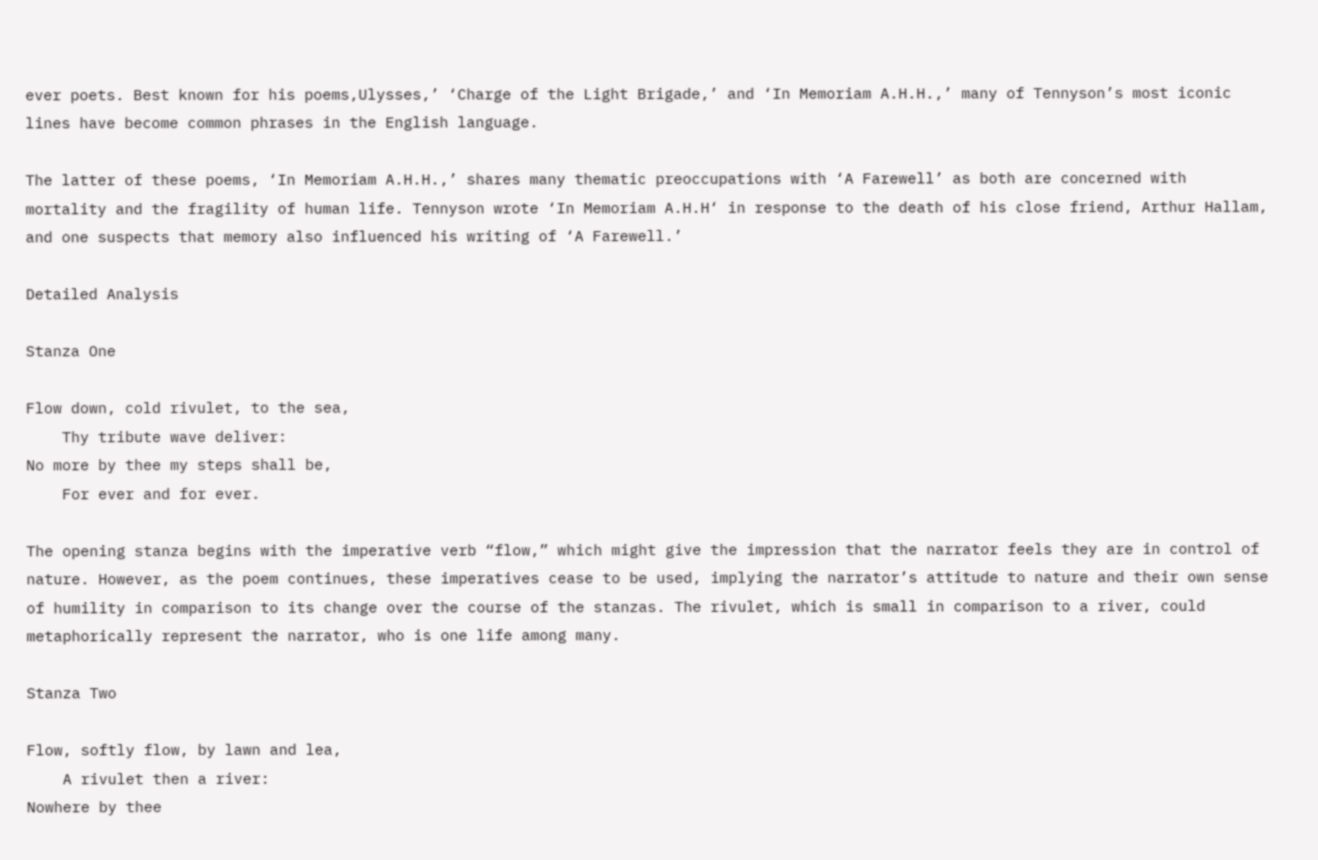ever poets. Best known for his poems,Ulysses,’ ‘Charge of the Light Brigade,’ and ‘In Memoriam A.H.H.,’ many of Tennyson’s most iconic lines have become common phrases in the English language.

The latter of these poems, ‘In Memoriam A.H.H.,’ shares many thematic preoccupations with ‘A Farewell’ as both are concerned with mortality and the fragility of human life. Tennyson wrote ‘In Memoriam A.H.H‘ in response to the death of his close friend, Arthur Hallam, and one suspects that memory also influenced his writing of ‘A Farewell.’

Detailed Analysis

Stanza One

Flow down, cold rivulet, to the sea,
    Thy tribute wave deliver:
No more by thee my steps shall be,
    For ever and for ever.

The opening stanza begins with the imperative verb “flow,” which might give the impression that the narrator feels they are in control of nature. However, as the poem continues, these imperatives cease to be used, implying the narrator’s attitude to nature and their own sense of humility in comparison to its change over the course of the stanzas. The rivulet, which is small in comparison to a river, could metaphorically represent the narrator, who is one life among many.

Stanza Two

Flow, softly flow, by lawn and lea,
    A rivulet then a river:
Nowhere by thee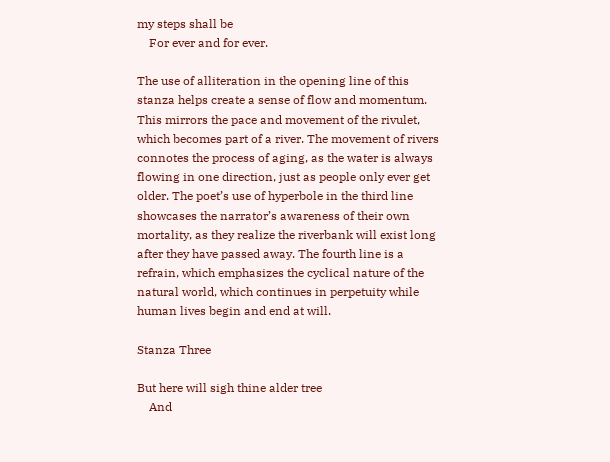my steps shall be
    For ever and for ever.

The use of alliteration in the opening line of this stanza helps create a sense of flow and momentum. This mirrors the pace and movement of the rivulet, which becomes part of a river. The movement of rivers connotes the process of aging, as the water is always flowing in one direction, just as people only ever get older. The poet’s use of hyperbole in the third line showcases the narrator’s awareness of their own mortality, as they realize the riverbank will exist long after they have passed away. The fourth line is a refrain, which emphasizes the cyclical nature of the natural world, which continues in perpetuity while human lives begin and end at will.

Stanza Three

But here will sigh thine alder tree
    And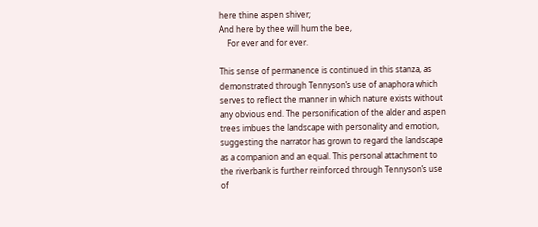here thine aspen shiver;
And here by thee will hum the bee,
    For ever and for ever.

This sense of permanence is continued in this stanza, as demonstrated through Tennyson’s use of anaphora which serves to reflect the manner in which nature exists without any obvious end. The personification of the alder and aspen trees imbues the landscape with personality and emotion, suggesting the narrator has grown to regard the landscape as a companion and an equal. This personal attachment to the riverbank is further reinforced through Tennyson’s use of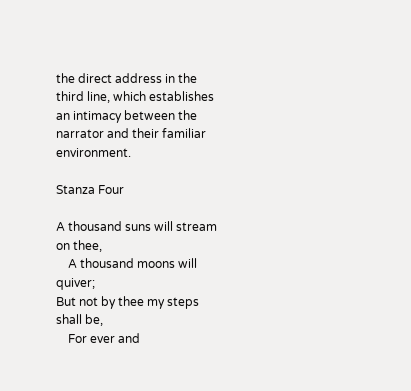the direct address in the third line, which establishes an intimacy between the narrator and their familiar environment.

Stanza Four

A thousand suns will stream on thee,
    A thousand moons will quiver;
But not by thee my steps shall be,
    For ever and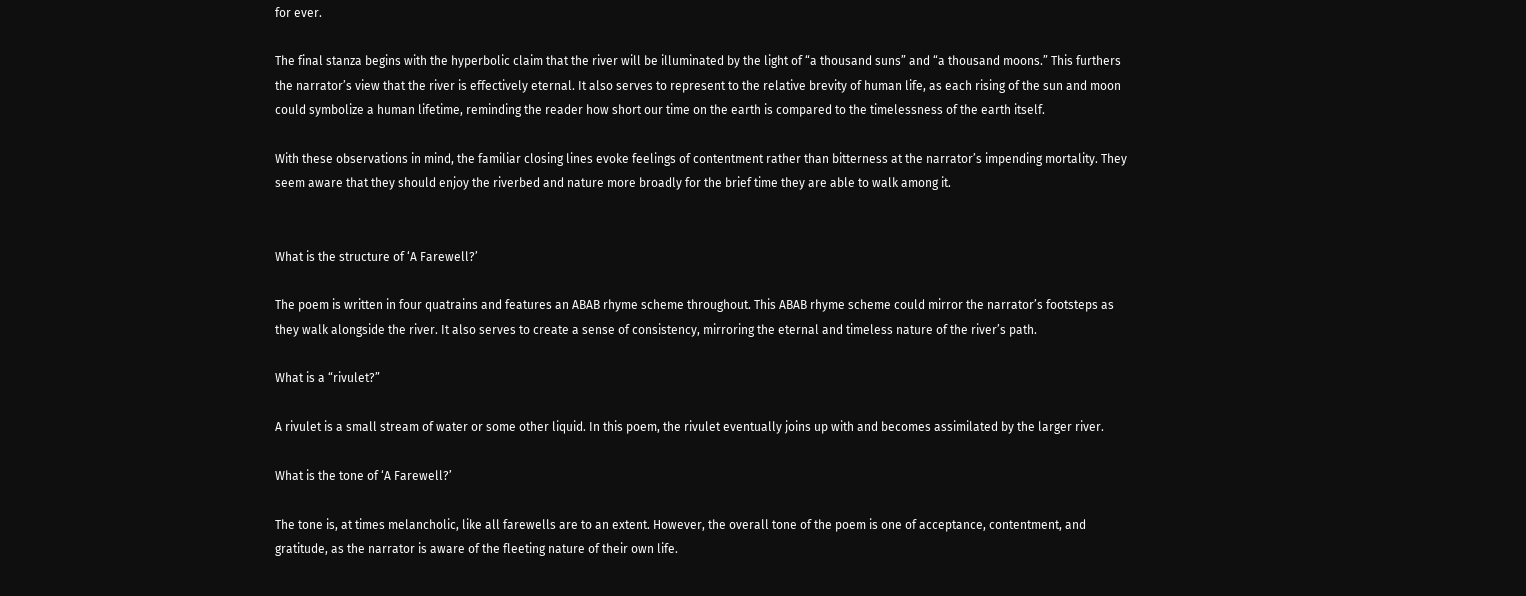for ever.

The final stanza begins with the hyperbolic claim that the river will be illuminated by the light of “a thousand suns” and “a thousand moons.” This furthers the narrator’s view that the river is effectively eternal. It also serves to represent to the relative brevity of human life, as each rising of the sun and moon could symbolize a human lifetime, reminding the reader how short our time on the earth is compared to the timelessness of the earth itself.

With these observations in mind, the familiar closing lines evoke feelings of contentment rather than bitterness at the narrator’s impending mortality. They seem aware that they should enjoy the riverbed and nature more broadly for the brief time they are able to walk among it.


What is the structure of ‘A Farewell?’

The poem is written in four quatrains and features an ABAB rhyme scheme throughout. This ABAB rhyme scheme could mirror the narrator’s footsteps as they walk alongside the river. It also serves to create a sense of consistency, mirroring the eternal and timeless nature of the river’s path.

What is a “rivulet?”

A rivulet is a small stream of water or some other liquid. In this poem, the rivulet eventually joins up with and becomes assimilated by the larger river.

What is the tone of ‘A Farewell?’

The tone is, at times melancholic, like all farewells are to an extent. However, the overall tone of the poem is one of acceptance, contentment, and gratitude, as the narrator is aware of the fleeting nature of their own life.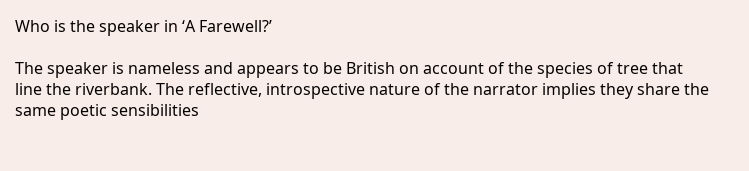Who is the speaker in ‘A Farewell?’

The speaker is nameless and appears to be British on account of the species of tree that line the riverbank. The reflective, introspective nature of the narrator implies they share the same poetic sensibilities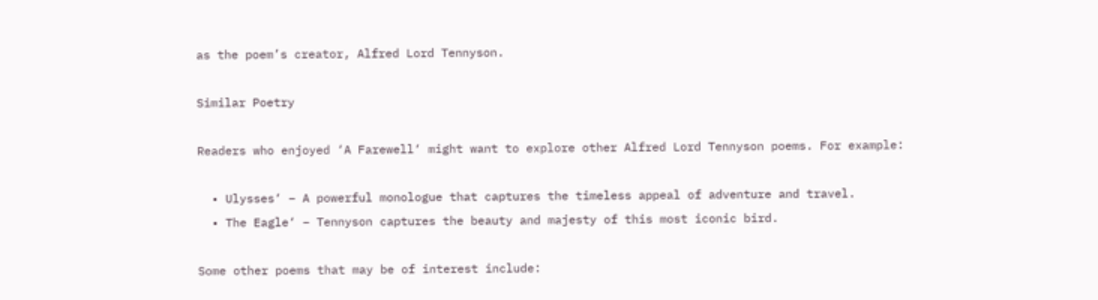as the poem’s creator, Alfred Lord Tennyson.

Similar Poetry

Readers who enjoyed ‘A Farewell‘ might want to explore other Alfred Lord Tennyson poems. For example:

  • Ulysses‘ – A powerful monologue that captures the timeless appeal of adventure and travel.
  • The Eagle‘ – Tennyson captures the beauty and majesty of this most iconic bird.

Some other poems that may be of interest include: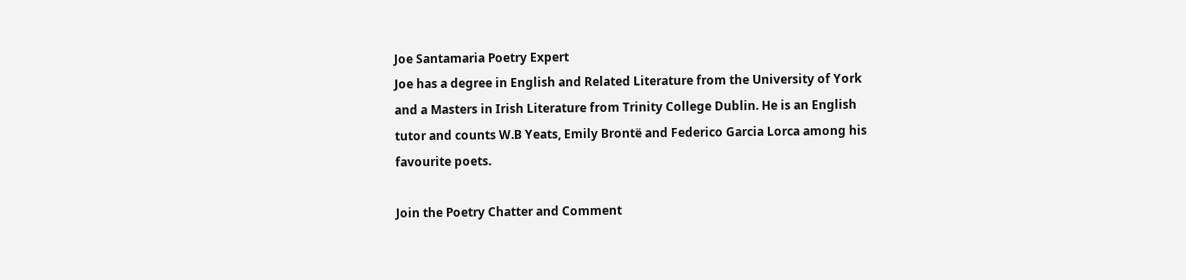Joe Santamaria Poetry Expert
Joe has a degree in English and Related Literature from the University of York and a Masters in Irish Literature from Trinity College Dublin. He is an English tutor and counts W.B Yeats, Emily Brontë and Federico Garcia Lorca among his favourite poets.

Join the Poetry Chatter and Comment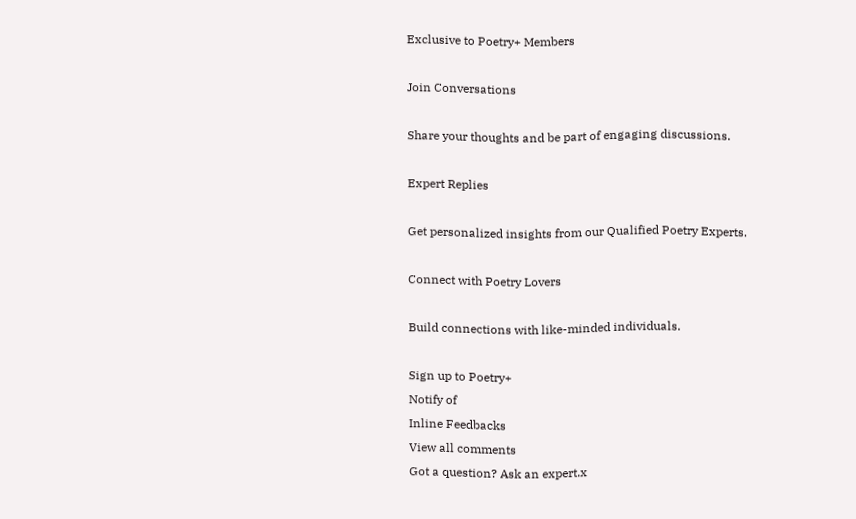Exclusive to Poetry+ Members

Join Conversations

Share your thoughts and be part of engaging discussions.

Expert Replies

Get personalized insights from our Qualified Poetry Experts.

Connect with Poetry Lovers

Build connections with like-minded individuals.

Sign up to Poetry+
Notify of
Inline Feedbacks
View all comments
Got a question? Ask an expert.x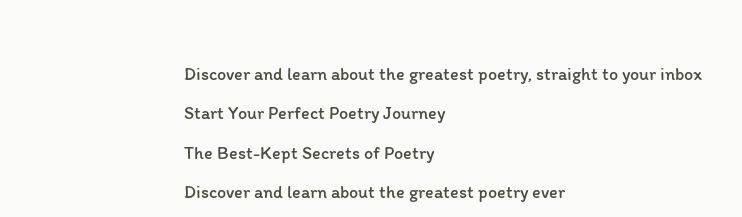Discover and learn about the greatest poetry, straight to your inbox

Start Your Perfect Poetry Journey

The Best-Kept Secrets of Poetry

Discover and learn about the greatest poetry ever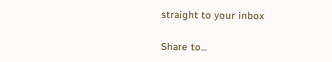straight to your inbox

Share to...